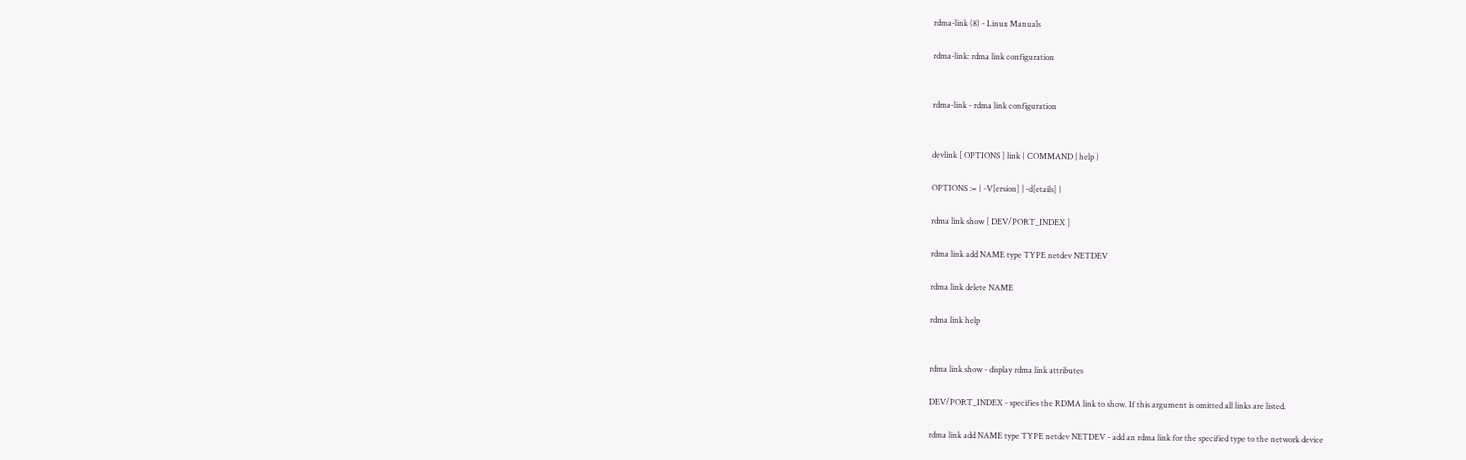rdma-link (8) - Linux Manuals

rdma-link: rdma link configuration


rdma-link - rdma link configuration


devlink [ OPTIONS ] link { COMMAND | help }

OPTIONS := { -V[ersion] | -d[etails] }

rdma link show [ DEV/PORT_INDEX ]

rdma link add NAME type TYPE netdev NETDEV

rdma link delete NAME

rdma link help


rdma link show - display rdma link attributes

DEV/PORT_INDEX - specifies the RDMA link to show. If this argument is omitted all links are listed.

rdma link add NAME type TYPE netdev NETDEV - add an rdma link for the specified type to the network device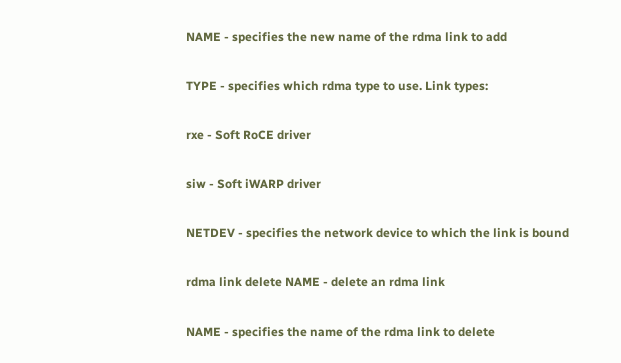NAME - specifies the new name of the rdma link to add

TYPE - specifies which rdma type to use. Link types:

rxe - Soft RoCE driver

siw - Soft iWARP driver

NETDEV - specifies the network device to which the link is bound

rdma link delete NAME - delete an rdma link

NAME - specifies the name of the rdma link to delete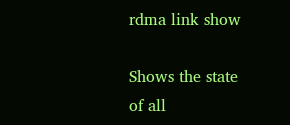rdma link show

Shows the state of all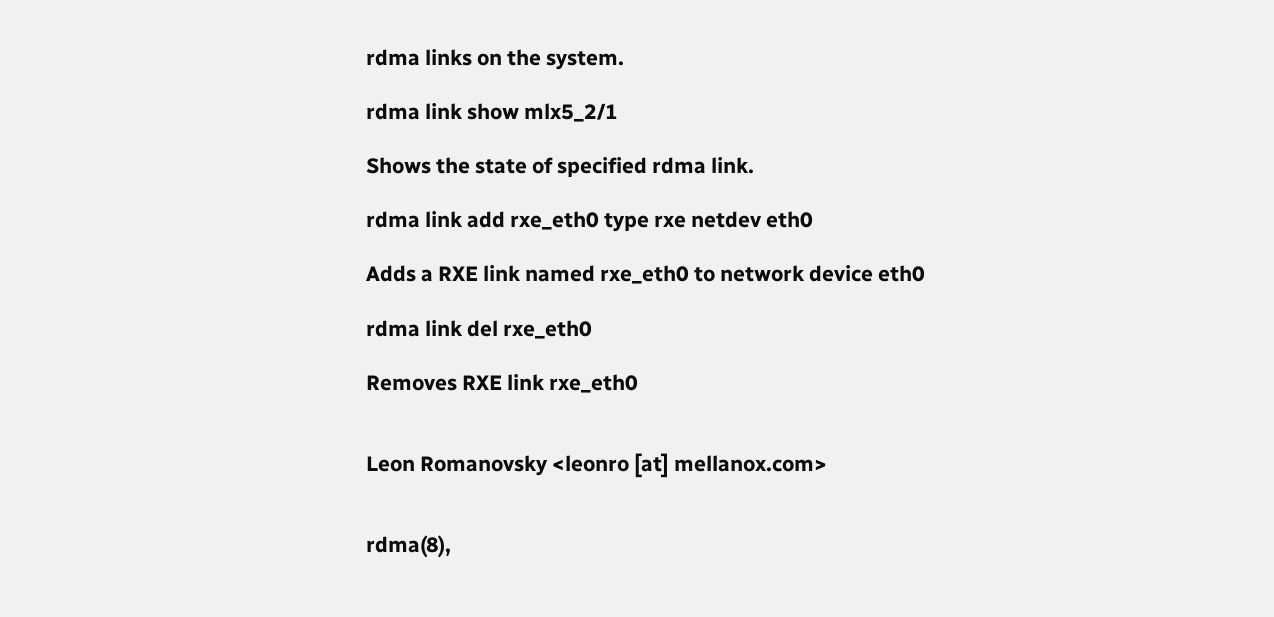rdma links on the system.

rdma link show mlx5_2/1

Shows the state of specified rdma link.

rdma link add rxe_eth0 type rxe netdev eth0

Adds a RXE link named rxe_eth0 to network device eth0

rdma link del rxe_eth0

Removes RXE link rxe_eth0


Leon Romanovsky <leonro [at] mellanox.com>


rdma(8),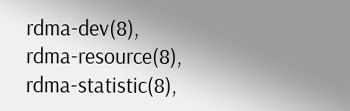rdma-dev(8), rdma-resource(8), rdma-statistic(8),